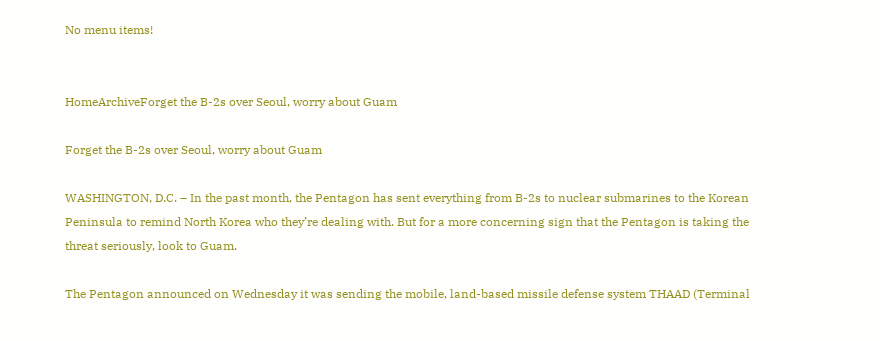No menu items!


HomeArchiveForget the B-2s over Seoul, worry about Guam

Forget the B-2s over Seoul, worry about Guam

WASHINGTON, D.C. – In the past month, the Pentagon has sent everything from B-2s to nuclear submarines to the Korean Peninsula to remind North Korea who they’re dealing with. But for a more concerning sign that the Pentagon is taking the threat seriously, look to Guam.

The Pentagon announced on Wednesday it was sending the mobile, land-based missile defense system THAAD (Terminal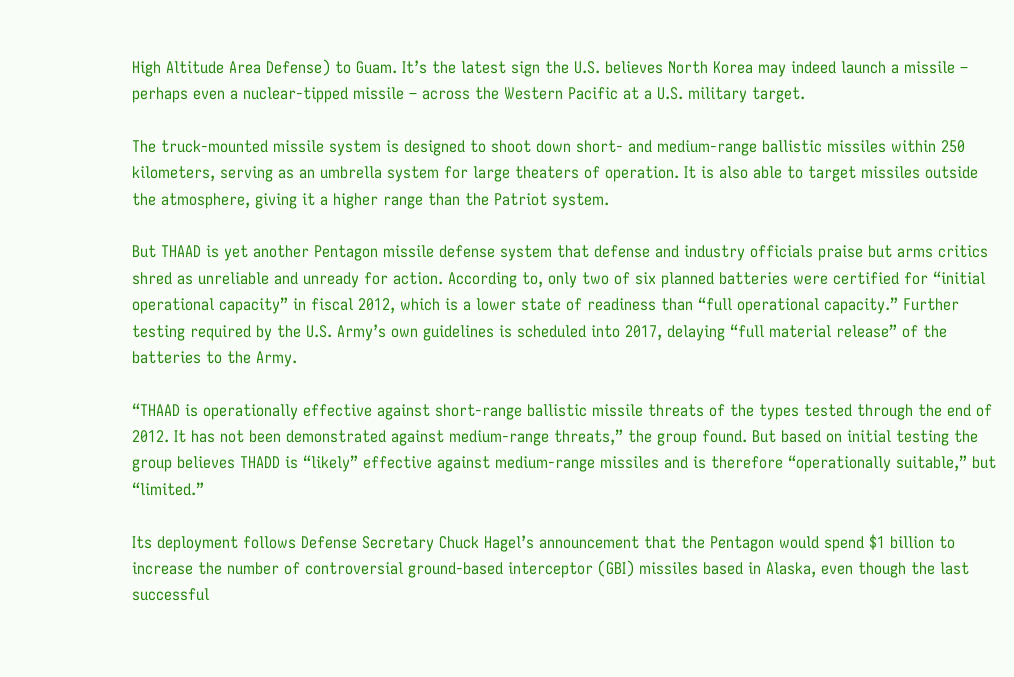High Altitude Area Defense) to Guam. It’s the latest sign the U.S. believes North Korea may indeed launch a missile – perhaps even a nuclear-tipped missile – across the Western Pacific at a U.S. military target.

The truck-mounted missile system is designed to shoot down short- and medium-range ballistic missiles within 250 kilometers, serving as an umbrella system for large theaters of operation. It is also able to target missiles outside the atmosphere, giving it a higher range than the Patriot system.

But THAAD is yet another Pentagon missile defense system that defense and industry officials praise but arms critics shred as unreliable and unready for action. According to, only two of six planned batteries were certified for “initial operational capacity” in fiscal 2012, which is a lower state of readiness than “full operational capacity.” Further testing required by the U.S. Army’s own guidelines is scheduled into 2017, delaying “full material release” of the batteries to the Army.

“THAAD is operationally effective against short-range ballistic missile threats of the types tested through the end of 2012. It has not been demonstrated against medium-range threats,” the group found. But based on initial testing the group believes THADD is “likely” effective against medium-range missiles and is therefore “operationally suitable,” but “limited.”

Its deployment follows Defense Secretary Chuck Hagel’s announcement that the Pentagon would spend $1 billion to increase the number of controversial ground-based interceptor (GBI) missiles based in Alaska, even though the last successful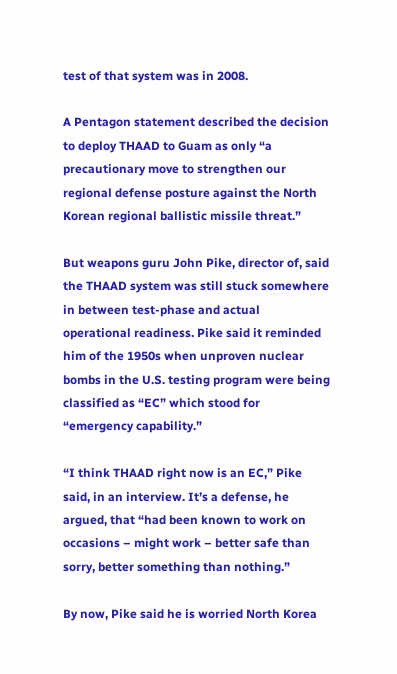test of that system was in 2008.

A Pentagon statement described the decision to deploy THAAD to Guam as only “a precautionary move to strengthen our regional defense posture against the North Korean regional ballistic missile threat.”

But weapons guru John Pike, director of, said the THAAD system was still stuck somewhere in between test-phase and actual operational readiness. Pike said it reminded him of the 1950s when unproven nuclear bombs in the U.S. testing program were being classified as “EC” which stood for “emergency capability.”

“I think THAAD right now is an EC,” Pike said, in an interview. It’s a defense, he argued, that “had been known to work on occasions – might work – better safe than sorry, better something than nothing.”

By now, Pike said he is worried North Korea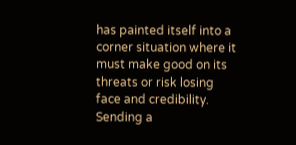has painted itself into a corner situation where it must make good on its threats or risk losing face and credibility. Sending a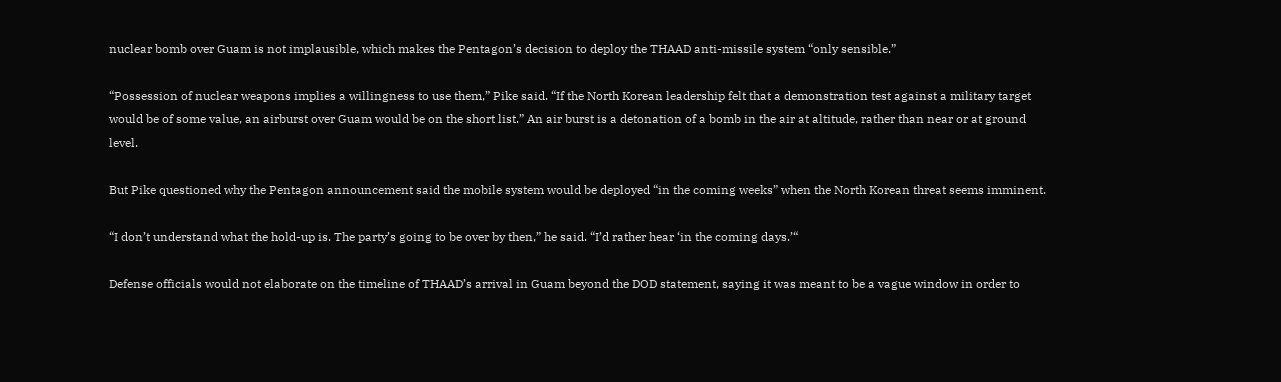nuclear bomb over Guam is not implausible, which makes the Pentagon’s decision to deploy the THAAD anti-missile system “only sensible.”

“Possession of nuclear weapons implies a willingness to use them,” Pike said. “If the North Korean leadership felt that a demonstration test against a military target would be of some value, an airburst over Guam would be on the short list.” An air burst is a detonation of a bomb in the air at altitude, rather than near or at ground level.

But Pike questioned why the Pentagon announcement said the mobile system would be deployed “in the coming weeks” when the North Korean threat seems imminent.

“I don’t understand what the hold-up is. The party’s going to be over by then,” he said. “I’d rather hear ‘in the coming days.’“

Defense officials would not elaborate on the timeline of THAAD’s arrival in Guam beyond the DOD statement, saying it was meant to be a vague window in order to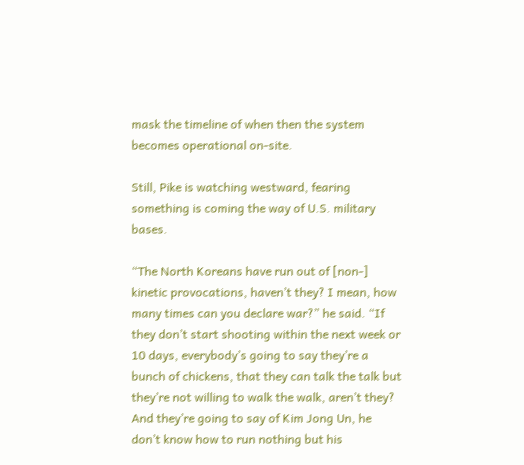mask the timeline of when then the system becomes operational on-site.

Still, Pike is watching westward, fearing something is coming the way of U.S. military bases.

“The North Koreans have run out of [non-] kinetic provocations, haven’t they? I mean, how many times can you declare war?” he said. “If they don’t start shooting within the next week or 10 days, everybody’s going to say they’re a bunch of chickens, that they can talk the talk but they’re not willing to walk the walk, aren’t they? And they’re going to say of Kim Jong Un, he don’t know how to run nothing but his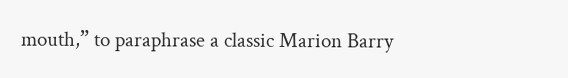mouth,” to paraphrase a classic Marion Barry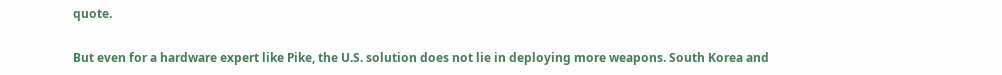quote.

But even for a hardware expert like Pike, the U.S. solution does not lie in deploying more weapons. South Korea and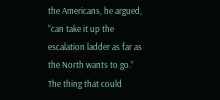the Americans, he argued, “can take it up the escalation ladder as far as the North wants to go.” The thing that could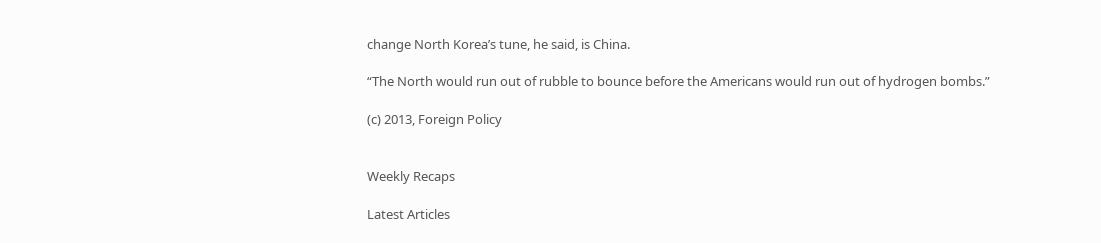change North Korea’s tune, he said, is China.

“The North would run out of rubble to bounce before the Americans would run out of hydrogen bombs.”

(c) 2013, Foreign Policy


Weekly Recaps

Latest Articles